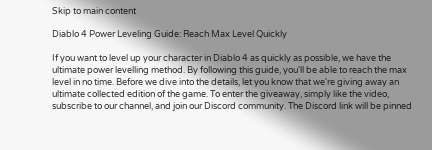Skip to main content

Diablo 4 Power Leveling Guide: Reach Max Level Quickly

If you want to level up your character in Diablo 4 as quickly as possible, we have the ultimate power levelling method. By following this guide, you'll be able to reach the max level in no time. Before we dive into the details, let you know that we're giving away an ultimate collected edition of the game. To enter the giveaway, simply like the video, subscribe to our channel, and join our Discord community. The Discord link will be pinned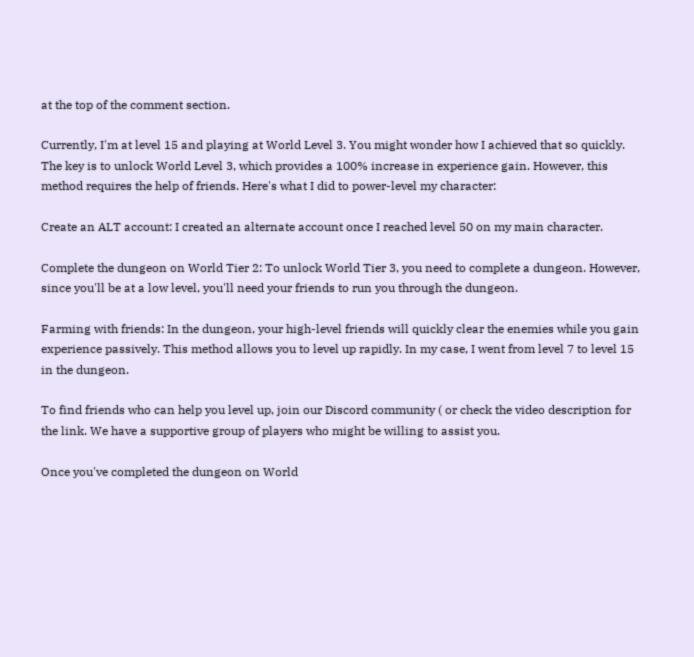at the top of the comment section.

Currently, I'm at level 15 and playing at World Level 3. You might wonder how I achieved that so quickly. The key is to unlock World Level 3, which provides a 100% increase in experience gain. However, this method requires the help of friends. Here's what I did to power-level my character:

Create an ALT account: I created an alternate account once I reached level 50 on my main character.

Complete the dungeon on World Tier 2: To unlock World Tier 3, you need to complete a dungeon. However, since you'll be at a low level, you'll need your friends to run you through the dungeon.

Farming with friends: In the dungeon, your high-level friends will quickly clear the enemies while you gain experience passively. This method allows you to level up rapidly. In my case, I went from level 7 to level 15 in the dungeon.

To find friends who can help you level up, join our Discord community ( or check the video description for the link. We have a supportive group of players who might be willing to assist you.

Once you've completed the dungeon on World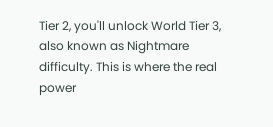Tier 2, you'll unlock World Tier 3, also known as Nightmare difficulty. This is where the real power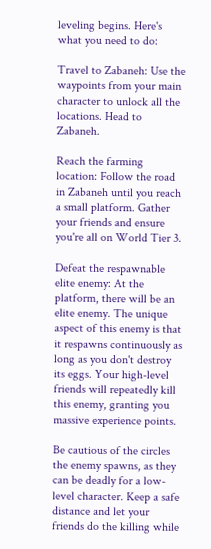leveling begins. Here's what you need to do:

Travel to Zabaneh: Use the waypoints from your main character to unlock all the locations. Head to Zabaneh.

Reach the farming location: Follow the road in Zabaneh until you reach a small platform. Gather your friends and ensure you're all on World Tier 3.

Defeat the respawnable elite enemy: At the platform, there will be an elite enemy. The unique aspect of this enemy is that it respawns continuously as long as you don't destroy its eggs. Your high-level friends will repeatedly kill this enemy, granting you massive experience points.

Be cautious of the circles the enemy spawns, as they can be deadly for a low-level character. Keep a safe distance and let your friends do the killing while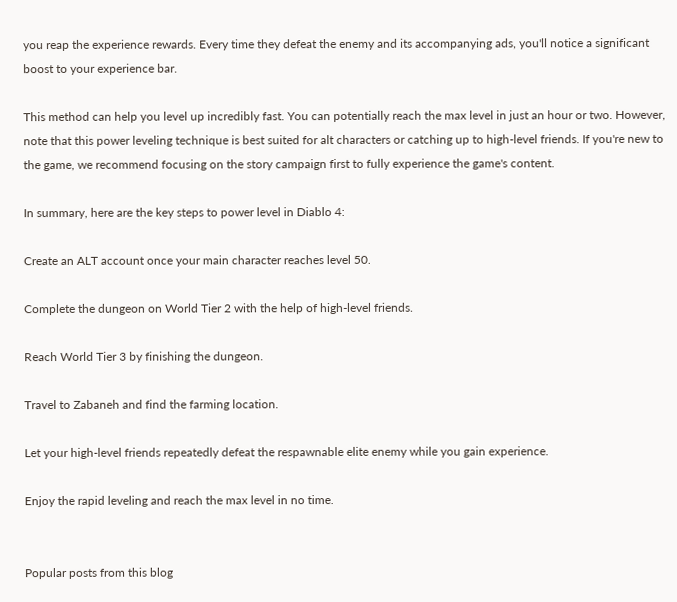you reap the experience rewards. Every time they defeat the enemy and its accompanying ads, you'll notice a significant boost to your experience bar.

This method can help you level up incredibly fast. You can potentially reach the max level in just an hour or two. However, note that this power leveling technique is best suited for alt characters or catching up to high-level friends. If you're new to the game, we recommend focusing on the story campaign first to fully experience the game's content.

In summary, here are the key steps to power level in Diablo 4:

Create an ALT account once your main character reaches level 50.

Complete the dungeon on World Tier 2 with the help of high-level friends.

Reach World Tier 3 by finishing the dungeon.

Travel to Zabaneh and find the farming location.

Let your high-level friends repeatedly defeat the respawnable elite enemy while you gain experience.

Enjoy the rapid leveling and reach the max level in no time.


Popular posts from this blog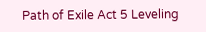Path of Exile Act 5 Leveling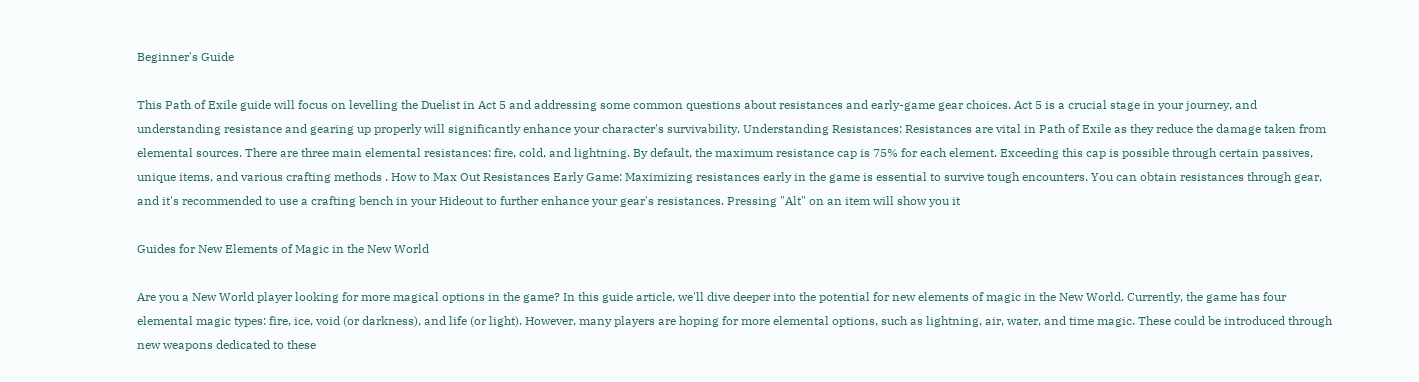Beginner's Guide

This Path of Exile guide will focus on levelling the Duelist in Act 5 and addressing some common questions about resistances and early-game gear choices. Act 5 is a crucial stage in your journey, and understanding resistance and gearing up properly will significantly enhance your character's survivability. Understanding Resistances: Resistances are vital in Path of Exile as they reduce the damage taken from elemental sources. There are three main elemental resistances: fire, cold, and lightning. By default, the maximum resistance cap is 75% for each element. Exceeding this cap is possible through certain passives, unique items, and various crafting methods . How to Max Out Resistances Early Game: Maximizing resistances early in the game is essential to survive tough encounters. You can obtain resistances through gear, and it's recommended to use a crafting bench in your Hideout to further enhance your gear's resistances. Pressing "Alt" on an item will show you it

Guides for New Elements of Magic in the New World

Are you a New World player looking for more magical options in the game? In this guide article, we'll dive deeper into the potential for new elements of magic in the New World. Currently, the game has four elemental magic types: fire, ice, void (or darkness), and life (or light). However, many players are hoping for more elemental options, such as lightning, air, water, and time magic. These could be introduced through new weapons dedicated to these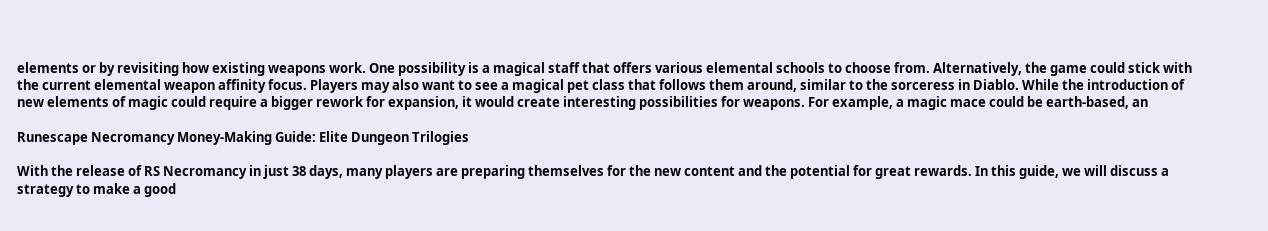elements or by revisiting how existing weapons work. One possibility is a magical staff that offers various elemental schools to choose from. Alternatively, the game could stick with the current elemental weapon affinity focus. Players may also want to see a magical pet class that follows them around, similar to the sorceress in Diablo. While the introduction of new elements of magic could require a bigger rework for expansion, it would create interesting possibilities for weapons. For example, a magic mace could be earth-based, an

Runescape Necromancy Money-Making Guide: Elite Dungeon Trilogies

With the release of RS Necromancy in just 38 days, many players are preparing themselves for the new content and the potential for great rewards. In this guide, we will discuss a strategy to make a good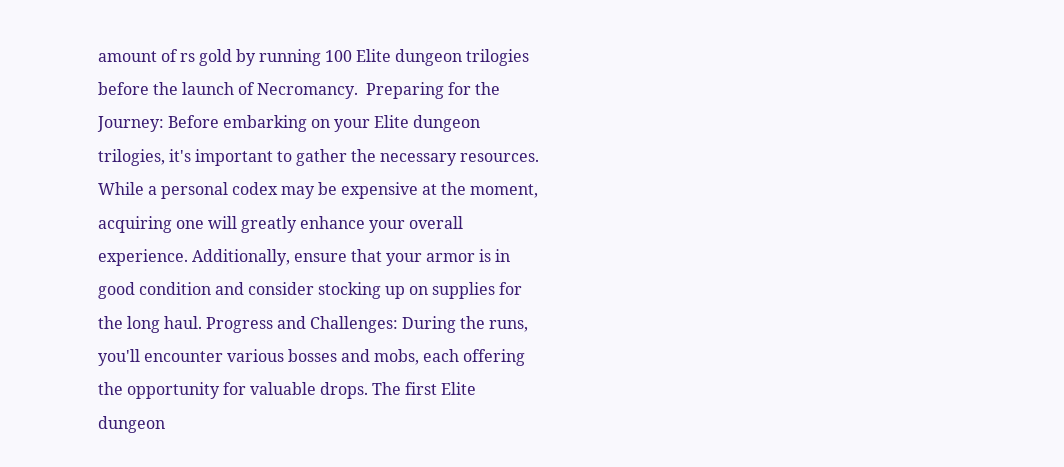amount of rs gold by running 100 Elite dungeon trilogies before the launch of Necromancy.  Preparing for the Journey: Before embarking on your Elite dungeon trilogies, it's important to gather the necessary resources. While a personal codex may be expensive at the moment, acquiring one will greatly enhance your overall experience. Additionally, ensure that your armor is in good condition and consider stocking up on supplies for the long haul. Progress and Challenges: During the runs, you'll encounter various bosses and mobs, each offering the opportunity for valuable drops. The first Elite dungeon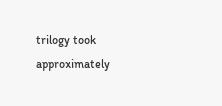trilogy took approximately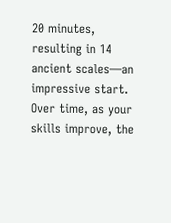20 minutes, resulting in 14 ancient scales—an impressive start. Over time, as your skills improve, the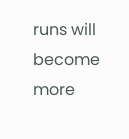runs will become more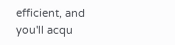efficient, and you'll acqu